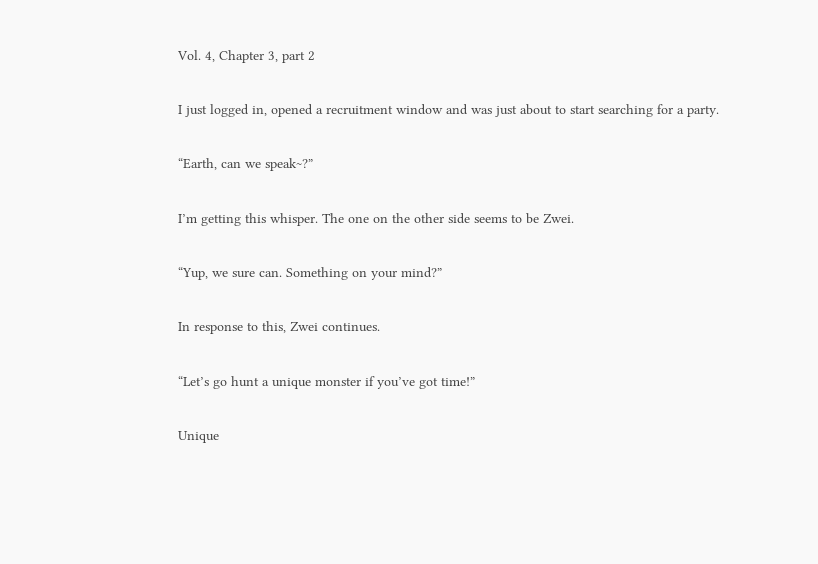Vol. 4, Chapter 3, part 2

I just logged in, opened a recruitment window and was just about to start searching for a party.

“Earth, can we speak~?”

I’m getting this whisper. The one on the other side seems to be Zwei.

“Yup, we sure can. Something on your mind?”

In response to this, Zwei continues.

“Let’s go hunt a unique monster if you’ve got time!”

Unique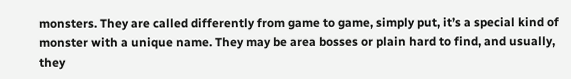monsters. They are called differently from game to game, simply put, it’s a special kind of monster with a unique name. They may be area bosses or plain hard to find, and usually, they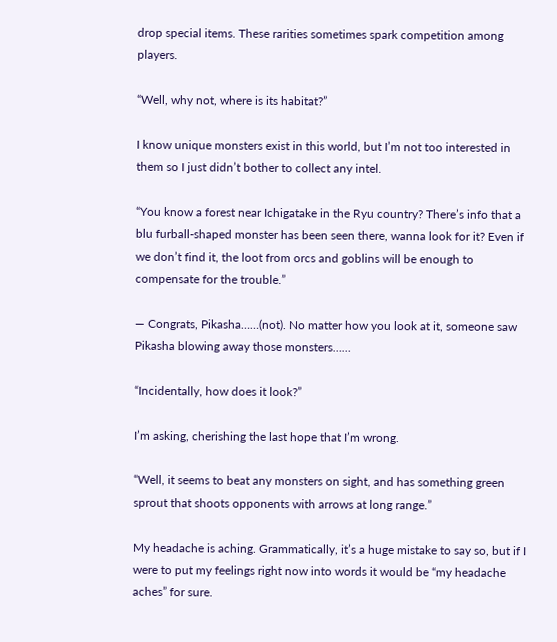drop special items. These rarities sometimes spark competition among players.

“Well, why not, where is its habitat?”

I know unique monsters exist in this world, but I’m not too interested in them so I just didn’t bother to collect any intel.

“You know a forest near Ichigatake in the Ryu country? There’s info that a blu furball-shaped monster has been seen there, wanna look for it? Even if we don’t find it, the loot from orcs and goblins will be enough to compensate for the trouble.”

— Congrats, Pikasha……(not). No matter how you look at it, someone saw Pikasha blowing away those monsters……

“Incidentally, how does it look?”

I’m asking, cherishing the last hope that I’m wrong.

“Well, it seems to beat any monsters on sight, and has something green sprout that shoots opponents with arrows at long range.”

My headache is aching. Grammatically, it’s a huge mistake to say so, but if I were to put my feelings right now into words it would be “my headache aches” for sure.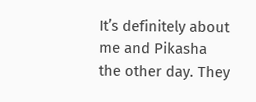It’s definitely about me and Pikasha the other day. They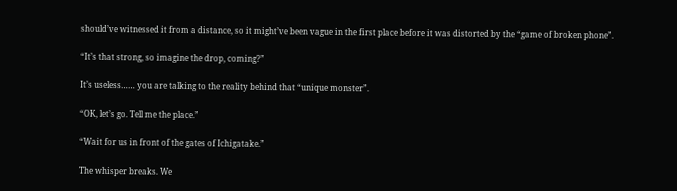should’ve witnessed it from a distance, so it might’ve been vague in the first place before it was distorted by the “game of broken phone”.

“It’s that strong, so imagine the drop, coming?”

It’s useless…… you are talking to the reality behind that “unique monster”.

“OK, let’s go. Tell me the place.”

“Wait for us in front of the gates of Ichigatake.”

The whisper breaks. We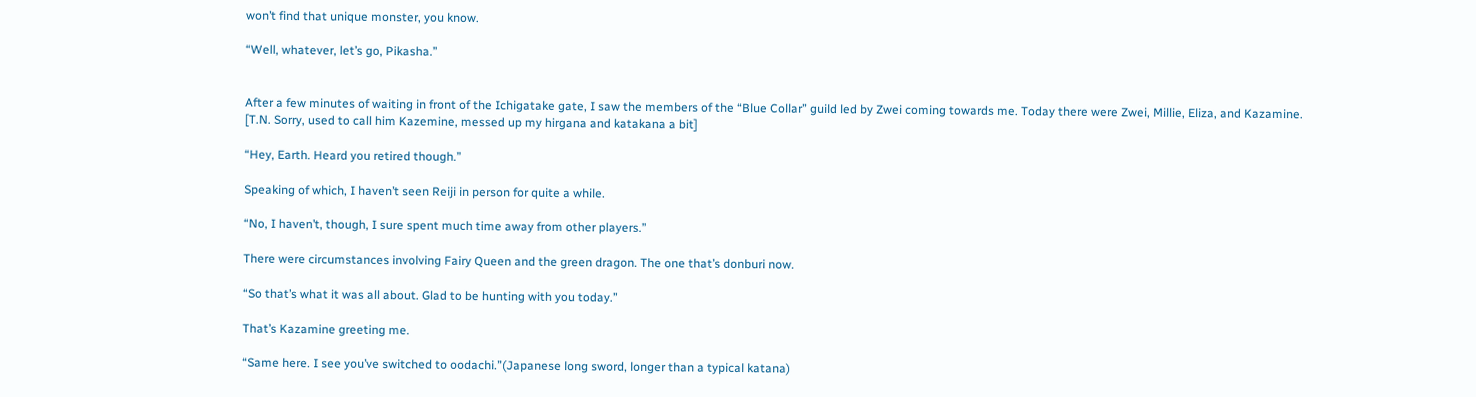won’t find that unique monster, you know.

“Well, whatever, let’s go, Pikasha.”


After a few minutes of waiting in front of the Ichigatake gate, I saw the members of the “Blue Collar” guild led by Zwei coming towards me. Today there were Zwei, Millie, Eliza, and Kazamine. [T.N. Sorry, used to call him Kazemine, messed up my hirgana and katakana a bit]

“Hey, Earth. Heard you retired though.”

Speaking of which, I haven’t seen Reiji in person for quite a while.

“No, I haven’t, though, I sure spent much time away from other players.”

There were circumstances involving Fairy Queen and the green dragon. The one that’s donburi now.

“So that’s what it was all about. Glad to be hunting with you today.”

That’s Kazamine greeting me.

“Same here. I see you’ve switched to oodachi.”(Japanese long sword, longer than a typical katana)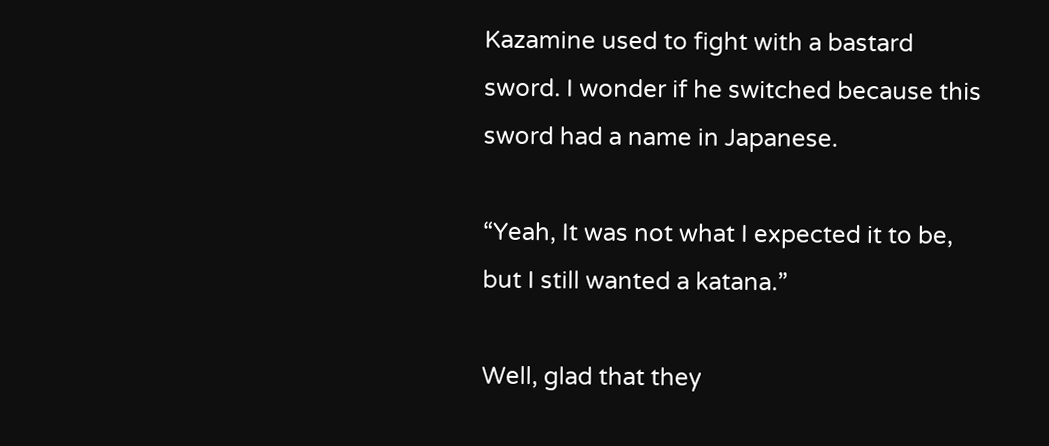Kazamine used to fight with a bastard sword. I wonder if he switched because this sword had a name in Japanese.

“Yeah, It was not what I expected it to be, but I still wanted a katana.”

Well, glad that they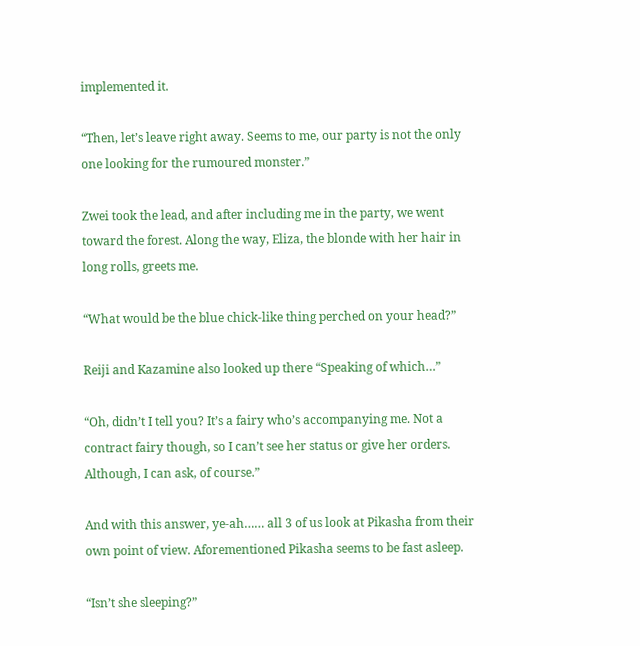implemented it.

“Then, let’s leave right away. Seems to me, our party is not the only one looking for the rumoured monster.”

Zwei took the lead, and after including me in the party, we went toward the forest. Along the way, Eliza, the blonde with her hair in long rolls, greets me.

“What would be the blue chick-like thing perched on your head?”

Reiji and Kazamine also looked up there “Speaking of which…”

“Oh, didn’t I tell you? It’s a fairy who’s accompanying me. Not a contract fairy though, so I can’t see her status or give her orders. Although, I can ask, of course.”

And with this answer, ye-ah…… all 3 of us look at Pikasha from their own point of view. Aforementioned Pikasha seems to be fast asleep.

“Isn’t she sleeping?”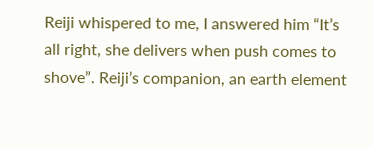Reiji whispered to me, I answered him “It’s all right, she delivers when push comes to shove”. Reiji’s companion, an earth element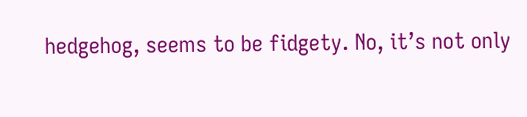hedgehog, seems to be fidgety. No, it’s not only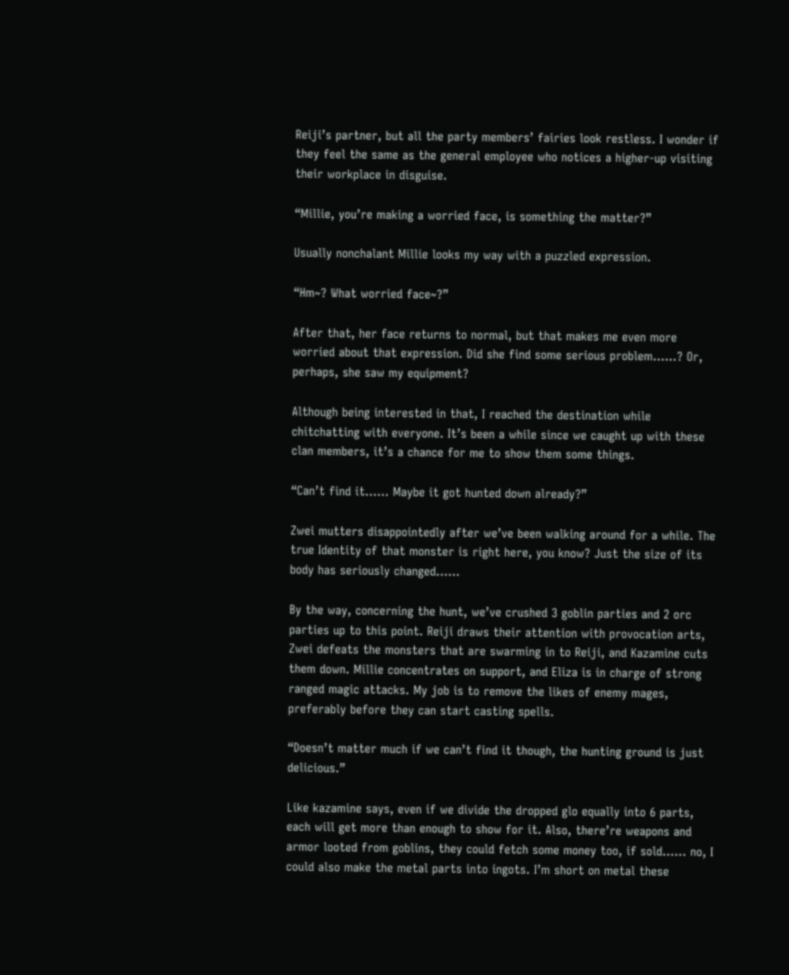Reiji’s partner, but all the party members’ fairies look restless. I wonder if they feel the same as the general employee who notices a higher-up visiting their workplace in disguise.

“Millie, you’re making a worried face, is something the matter?”

Usually nonchalant Millie looks my way with a puzzled expression.

“Hm~? What worried face~?”

After that, her face returns to normal, but that makes me even more worried about that expression. Did she find some serious problem……? Or, perhaps, she saw my equipment?

Although being interested in that, I reached the destination while chitchatting with everyone. It’s been a while since we caught up with these clan members, it’s a chance for me to show them some things.

“Can’t find it…… Maybe it got hunted down already?”

Zwei mutters disappointedly after we’ve been walking around for a while. The true Identity of that monster is right here, you know? Just the size of its body has seriously changed……

By the way, concerning the hunt, we’ve crushed 3 goblin parties and 2 orc parties up to this point. Reiji draws their attention with provocation arts, Zwei defeats the monsters that are swarming in to Reiji, and Kazamine cuts them down. Millie concentrates on support, and Eliza is in charge of strong ranged magic attacks. My job is to remove the likes of enemy mages, preferably before they can start casting spells.

“Doesn’t matter much if we can’t find it though, the hunting ground is just delicious.”

Like kazamine says, even if we divide the dropped glo equally into 6 parts, each will get more than enough to show for it. Also, there’re weapons and armor looted from goblins, they could fetch some money too, if sold…… no, I could also make the metal parts into ingots. I’m short on metal these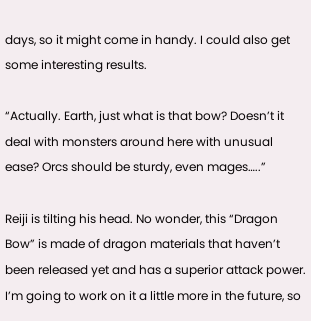days, so it might come in handy. I could also get some interesting results.

“Actually. Earth, just what is that bow? Doesn’t it deal with monsters around here with unusual ease? Orcs should be sturdy, even mages…..”

Reiji is tilting his head. No wonder, this “Dragon Bow” is made of dragon materials that haven’t been released yet and has a superior attack power. I’m going to work on it a little more in the future, so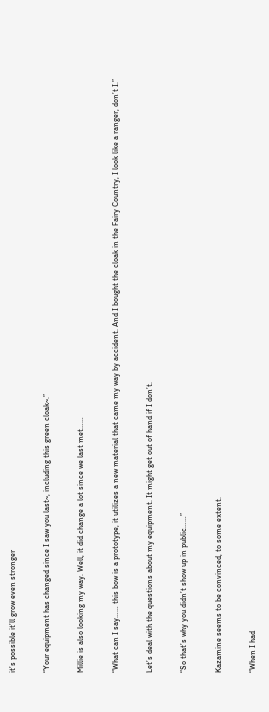it’s possible it’ll grow even stronger

“Your equipment has changed since I saw you last~, including this green cloak~.”

Millie is also looking my way. Well, it did change a lot since we last met……

“What can I say…… this bow is a prototype, it utilizes a new material that came my way by accident. And I bought the cloak in the Fairy Country, I look like a ranger, don’t I.”

Let’s deal with the questions about my equipment. It might get out of hand if I don’t.

“So that’s why you didn’t show up in public……”

Kazamine seems to be convinced, to some extent.

“When I had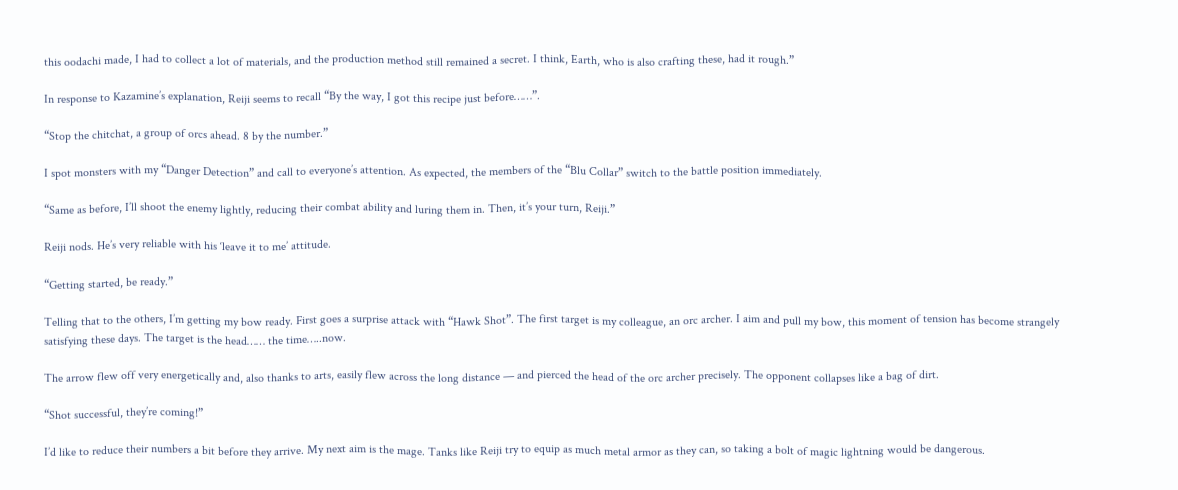this oodachi made, I had to collect a lot of materials, and the production method still remained a secret. I think, Earth, who is also crafting these, had it rough.”

In response to Kazamine’s explanation, Reiji seems to recall “By the way, I got this recipe just before……”.

“Stop the chitchat, a group of orcs ahead. 8 by the number.”

I spot monsters with my “Danger Detection” and call to everyone’s attention. As expected, the members of the “Blu Collar” switch to the battle position immediately.

“Same as before, I’ll shoot the enemy lightly, reducing their combat ability and luring them in. Then, it’s your turn, Reiji.”

Reiji nods. He’s very reliable with his ‘leave it to me’ attitude.

“Getting started, be ready.”

Telling that to the others, I’m getting my bow ready. First goes a surprise attack with “Hawk Shot”. The first target is my colleague, an orc archer. I aim and pull my bow, this moment of tension has become strangely satisfying these days. The target is the head…… the time…..now.

The arrow flew off very energetically and, also thanks to arts, easily flew across the long distance — and pierced the head of the orc archer precisely. The opponent collapses like a bag of dirt.

“Shot successful, they’re coming!”

I’d like to reduce their numbers a bit before they arrive. My next aim is the mage. Tanks like Reiji try to equip as much metal armor as they can, so taking a bolt of magic lightning would be dangerous.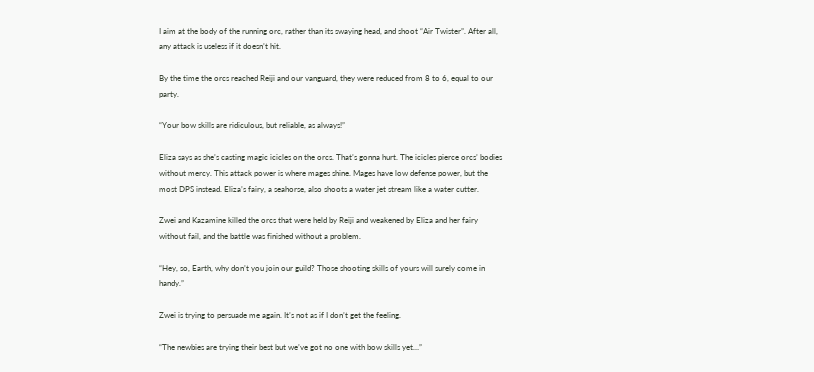I aim at the body of the running orc, rather than its swaying head, and shoot “Air Twister”. After all, any attack is useless if it doesn’t hit.

By the time the orcs reached Reiji and our vanguard, they were reduced from 8 to 6, equal to our party.

“Your bow skills are ridiculous, but reliable, as always!”

Eliza says as she’s casting magic icicles on the orcs. That’s gonna hurt. The icicles pierce orcs’ bodies without mercy. This attack power is where mages shine. Mages have low defense power, but the most DPS instead. Eliza’s fairy, a seahorse, also shoots a water jet stream like a water cutter.

Zwei and Kazamine killed the orcs that were held by Reiji and weakened by Eliza and her fairy without fail, and the battle was finished without a problem.

“Hey, so, Earth, why don’t you join our guild? Those shooting skills of yours will surely come in handy.”

Zwei is trying to persuade me again. It’s not as if I don’t get the feeling.

“The newbies are trying their best but we’ve got no one with bow skills yet…”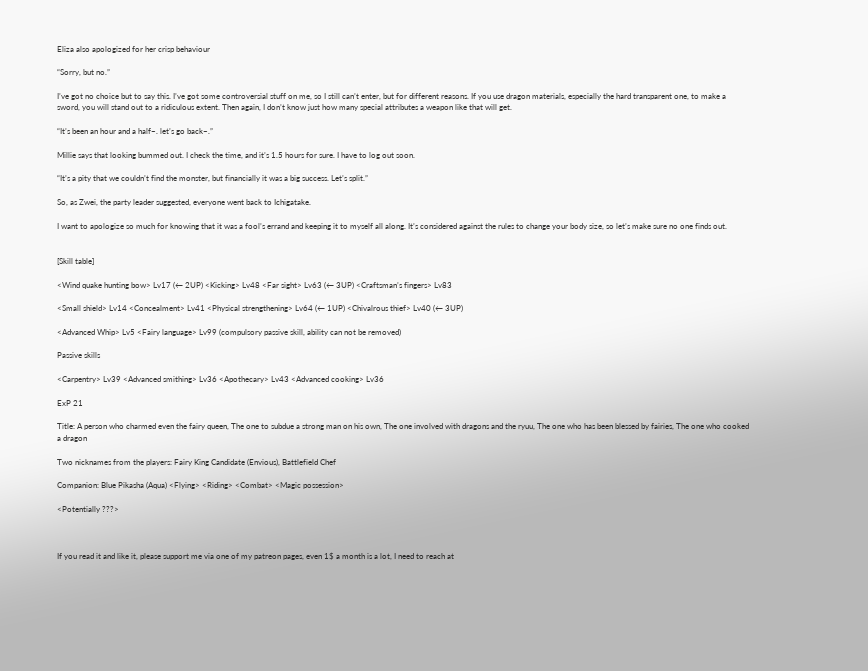Eliza also apologized for her crisp behaviour

“Sorry, but no.”

I’ve got no choice but to say this. I’ve got some controversial stuff on me, so I still can’t enter, but for different reasons. If you use dragon materials, especially the hard transparent one, to make a sword, you will stand out to a ridiculous extent. Then again, I don’t know just how many special attributes a weapon like that will get.

“It’s been an hour and a half~. let’s go back~.”

Millie says that looking bummed out. I check the time, and it’s 1.5 hours for sure. I have to log out soon.

“It’s a pity that we couldn’t find the monster, but financially it was a big success. Let’s split.”

So, as Zwei, the party leader suggested, everyone went back to Ichigatake.

I want to apologize so much for knowing that it was a fool’s errand and keeping it to myself all along. It’s considered against the rules to change your body size, so let’s make sure no one finds out.


[Skill table]

<Wind quake hunting bow> Lv17 (← 2UP) <Kicking> Lv48 <Far sight> Lv63 (← 3UP) <Craftsman’s fingers> Lv83

<Small shield> Lv14 <Concealment> Lv41 <Physical strengthening> Lv64 (← 1UP) <Chivalrous thief> Lv40 (← 3UP)

<Advanced Whip> Lv5 <Fairy language> Lv99 (compulsory passive skill, ability can not be removed)

Passive skills

<Carpentry> Lv39 <Advanced smithing> Lv36 <Apothecary> Lv43 <Advanced cooking> Lv36

ExP 21

Title: A person who charmed even the fairy queen, The one to subdue a strong man on his own, The one involved with dragons and the ryuu, The one who has been blessed by fairies, The one who cooked a dragon

Two nicknames from the players: Fairy King Candidate (Envious), Battlefield Chef

Companion: Blue Pikasha (Aqua) <Flying> <Riding> <Combat> <Magic possession>

<Potentially ???>



If you read it and like it, please support me via one of my patreon pages, even 1$ a month is a lot, I need to reach at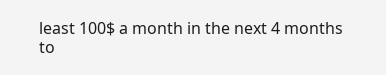least 100$ a month in the next 4 months to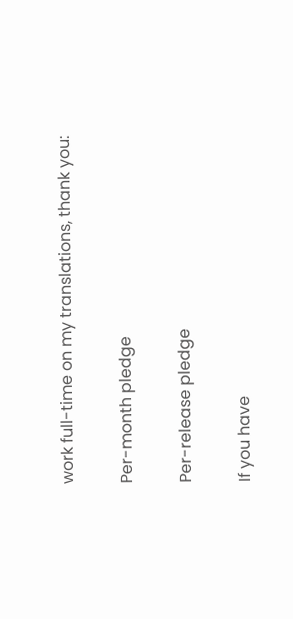work full-time on my translations, thank you:

Per-month pledge

Per-release pledge

If you have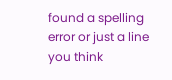found a spelling error or just a line you think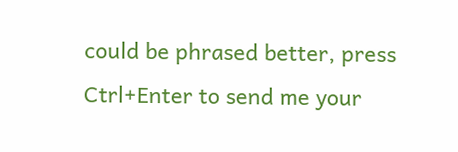could be phrased better, press Ctrl+Enter to send me your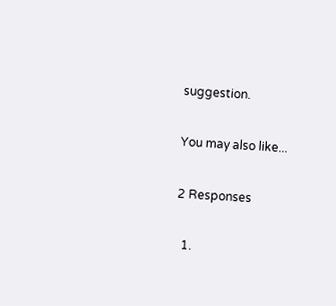suggestion.

You may also like...

2 Responses

  1.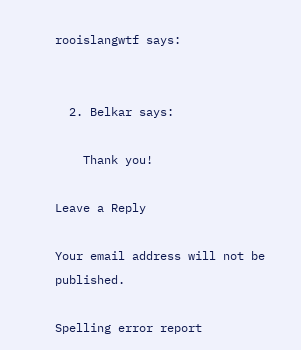rooislangwtf says:


  2. Belkar says:

    Thank you!

Leave a Reply

Your email address will not be published.

Spelling error report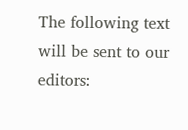The following text will be sent to our editors: